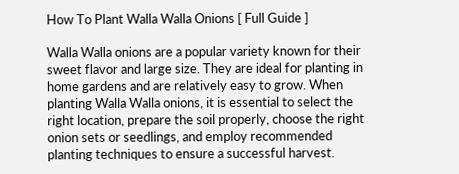How To Plant Walla Walla Onions [ Full Guide ]

Walla Walla onions are a popular variety known for their sweet flavor and large size. They are ideal for planting in home gardens and are relatively easy to grow. When planting Walla Walla onions, it is essential to select the right location, prepare the soil properly, choose the right onion sets or seedlings, and employ recommended planting techniques to ensure a successful harvest.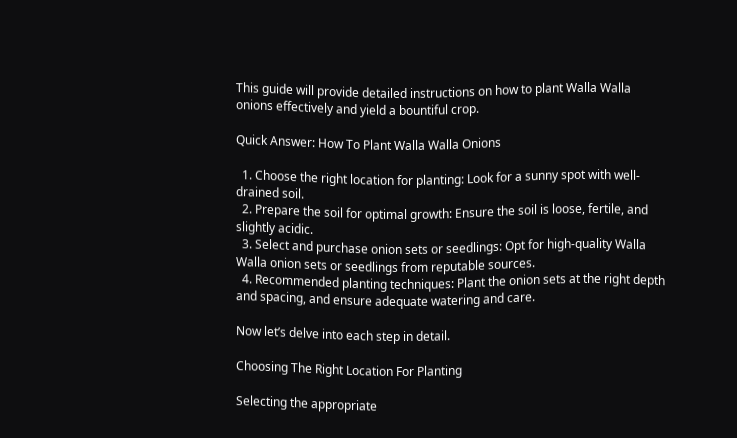This guide will provide detailed instructions on how to plant Walla Walla onions effectively and yield a bountiful crop.

Quick Answer: How To Plant Walla Walla Onions

  1. Choose the right location for planting: Look for a sunny spot with well-drained soil.
  2. Prepare the soil for optimal growth: Ensure the soil is loose, fertile, and slightly acidic.
  3. Select and purchase onion sets or seedlings: Opt for high-quality Walla Walla onion sets or seedlings from reputable sources.
  4. Recommended planting techniques: Plant the onion sets at the right depth and spacing, and ensure adequate watering and care.

Now let’s delve into each step in detail.

Choosing The Right Location For Planting

Selecting the appropriate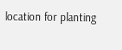location for planting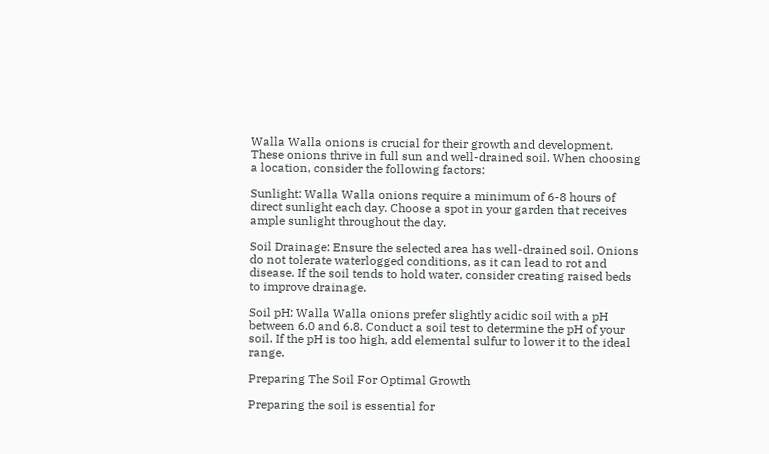Walla Walla onions is crucial for their growth and development. These onions thrive in full sun and well-drained soil. When choosing a location, consider the following factors:

Sunlight: Walla Walla onions require a minimum of 6-8 hours of direct sunlight each day. Choose a spot in your garden that receives ample sunlight throughout the day.

Soil Drainage: Ensure the selected area has well-drained soil. Onions do not tolerate waterlogged conditions, as it can lead to rot and disease. If the soil tends to hold water, consider creating raised beds to improve drainage.

Soil pH: Walla Walla onions prefer slightly acidic soil with a pH between 6.0 and 6.8. Conduct a soil test to determine the pH of your soil. If the pH is too high, add elemental sulfur to lower it to the ideal range.

Preparing The Soil For Optimal Growth

Preparing the soil is essential for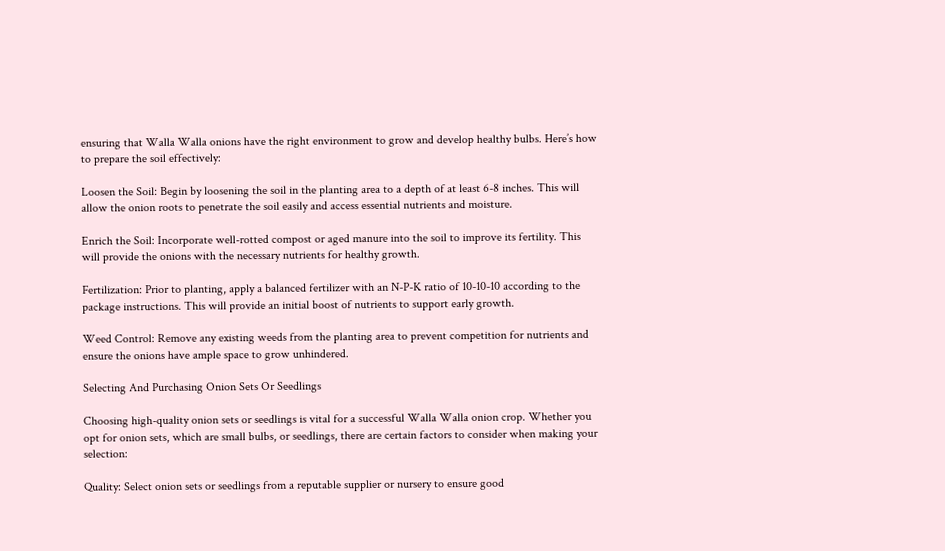ensuring that Walla Walla onions have the right environment to grow and develop healthy bulbs. Here’s how to prepare the soil effectively:

Loosen the Soil: Begin by loosening the soil in the planting area to a depth of at least 6-8 inches. This will allow the onion roots to penetrate the soil easily and access essential nutrients and moisture.

Enrich the Soil: Incorporate well-rotted compost or aged manure into the soil to improve its fertility. This will provide the onions with the necessary nutrients for healthy growth.

Fertilization: Prior to planting, apply a balanced fertilizer with an N-P-K ratio of 10-10-10 according to the package instructions. This will provide an initial boost of nutrients to support early growth.

Weed Control: Remove any existing weeds from the planting area to prevent competition for nutrients and ensure the onions have ample space to grow unhindered.

Selecting And Purchasing Onion Sets Or Seedlings

Choosing high-quality onion sets or seedlings is vital for a successful Walla Walla onion crop. Whether you opt for onion sets, which are small bulbs, or seedlings, there are certain factors to consider when making your selection:

Quality: Select onion sets or seedlings from a reputable supplier or nursery to ensure good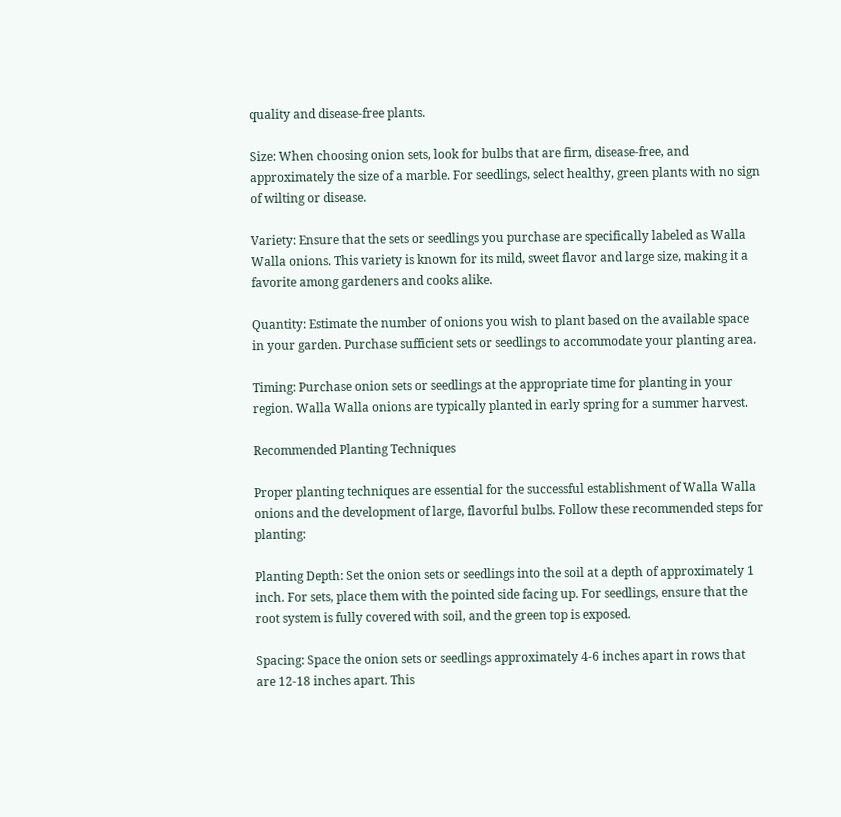quality and disease-free plants.

Size: When choosing onion sets, look for bulbs that are firm, disease-free, and approximately the size of a marble. For seedlings, select healthy, green plants with no sign of wilting or disease.

Variety: Ensure that the sets or seedlings you purchase are specifically labeled as Walla Walla onions. This variety is known for its mild, sweet flavor and large size, making it a favorite among gardeners and cooks alike.

Quantity: Estimate the number of onions you wish to plant based on the available space in your garden. Purchase sufficient sets or seedlings to accommodate your planting area.

Timing: Purchase onion sets or seedlings at the appropriate time for planting in your region. Walla Walla onions are typically planted in early spring for a summer harvest.

Recommended Planting Techniques

Proper planting techniques are essential for the successful establishment of Walla Walla onions and the development of large, flavorful bulbs. Follow these recommended steps for planting:

Planting Depth: Set the onion sets or seedlings into the soil at a depth of approximately 1 inch. For sets, place them with the pointed side facing up. For seedlings, ensure that the root system is fully covered with soil, and the green top is exposed.

Spacing: Space the onion sets or seedlings approximately 4-6 inches apart in rows that are 12-18 inches apart. This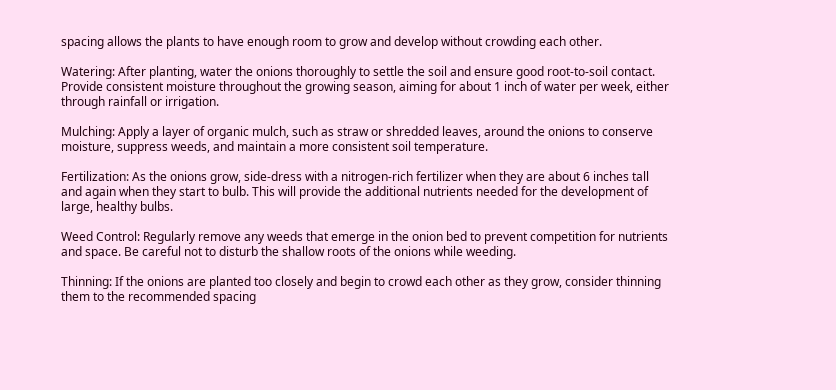spacing allows the plants to have enough room to grow and develop without crowding each other.

Watering: After planting, water the onions thoroughly to settle the soil and ensure good root-to-soil contact. Provide consistent moisture throughout the growing season, aiming for about 1 inch of water per week, either through rainfall or irrigation.

Mulching: Apply a layer of organic mulch, such as straw or shredded leaves, around the onions to conserve moisture, suppress weeds, and maintain a more consistent soil temperature.

Fertilization: As the onions grow, side-dress with a nitrogen-rich fertilizer when they are about 6 inches tall and again when they start to bulb. This will provide the additional nutrients needed for the development of large, healthy bulbs.

Weed Control: Regularly remove any weeds that emerge in the onion bed to prevent competition for nutrients and space. Be careful not to disturb the shallow roots of the onions while weeding.

Thinning: If the onions are planted too closely and begin to crowd each other as they grow, consider thinning them to the recommended spacing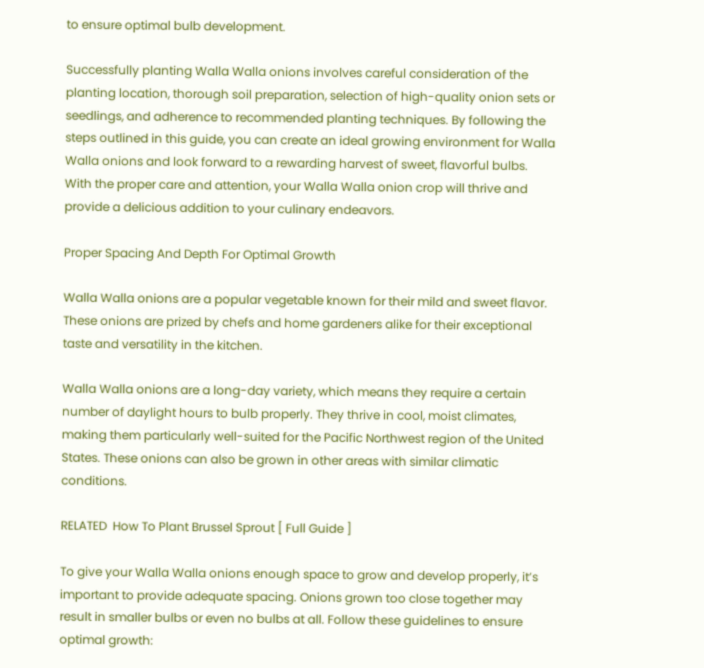to ensure optimal bulb development.

Successfully planting Walla Walla onions involves careful consideration of the planting location, thorough soil preparation, selection of high-quality onion sets or seedlings, and adherence to recommended planting techniques. By following the steps outlined in this guide, you can create an ideal growing environment for Walla Walla onions and look forward to a rewarding harvest of sweet, flavorful bulbs. With the proper care and attention, your Walla Walla onion crop will thrive and provide a delicious addition to your culinary endeavors.

Proper Spacing And Depth For Optimal Growth

Walla Walla onions are a popular vegetable known for their mild and sweet flavor. These onions are prized by chefs and home gardeners alike for their exceptional taste and versatility in the kitchen.

Walla Walla onions are a long-day variety, which means they require a certain number of daylight hours to bulb properly. They thrive in cool, moist climates, making them particularly well-suited for the Pacific Northwest region of the United States. These onions can also be grown in other areas with similar climatic conditions.

RELATED  How To Plant Brussel Sprout [ Full Guide ]

To give your Walla Walla onions enough space to grow and develop properly, it’s important to provide adequate spacing. Onions grown too close together may result in smaller bulbs or even no bulbs at all. Follow these guidelines to ensure optimal growth: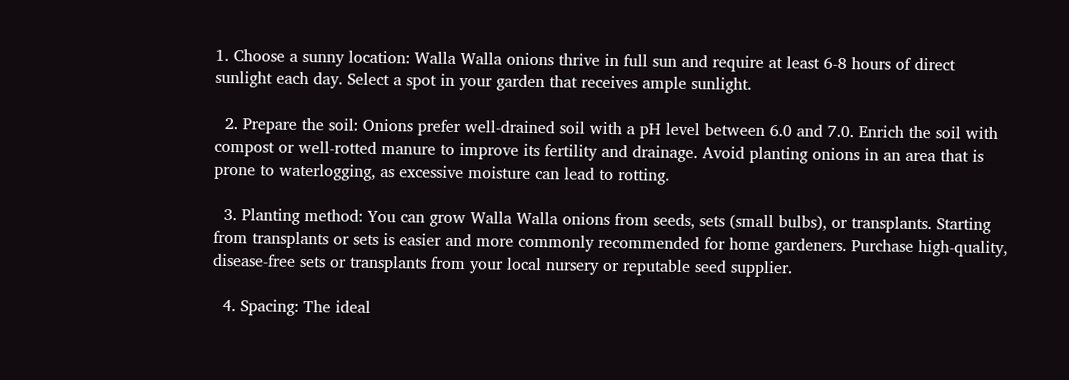1. Choose a sunny location: Walla Walla onions thrive in full sun and require at least 6-8 hours of direct sunlight each day. Select a spot in your garden that receives ample sunlight.

  2. Prepare the soil: Onions prefer well-drained soil with a pH level between 6.0 and 7.0. Enrich the soil with compost or well-rotted manure to improve its fertility and drainage. Avoid planting onions in an area that is prone to waterlogging, as excessive moisture can lead to rotting.

  3. Planting method: You can grow Walla Walla onions from seeds, sets (small bulbs), or transplants. Starting from transplants or sets is easier and more commonly recommended for home gardeners. Purchase high-quality, disease-free sets or transplants from your local nursery or reputable seed supplier.

  4. Spacing: The ideal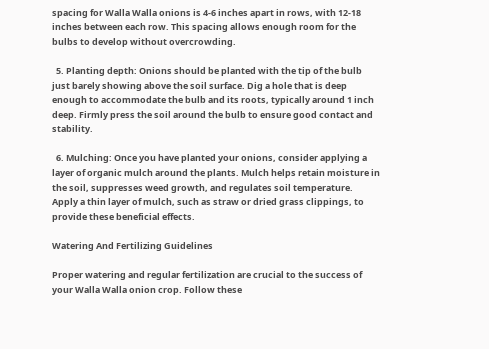spacing for Walla Walla onions is 4-6 inches apart in rows, with 12-18 inches between each row. This spacing allows enough room for the bulbs to develop without overcrowding.

  5. Planting depth: Onions should be planted with the tip of the bulb just barely showing above the soil surface. Dig a hole that is deep enough to accommodate the bulb and its roots, typically around 1 inch deep. Firmly press the soil around the bulb to ensure good contact and stability.

  6. Mulching: Once you have planted your onions, consider applying a layer of organic mulch around the plants. Mulch helps retain moisture in the soil, suppresses weed growth, and regulates soil temperature. Apply a thin layer of mulch, such as straw or dried grass clippings, to provide these beneficial effects.

Watering And Fertilizing Guidelines

Proper watering and regular fertilization are crucial to the success of your Walla Walla onion crop. Follow these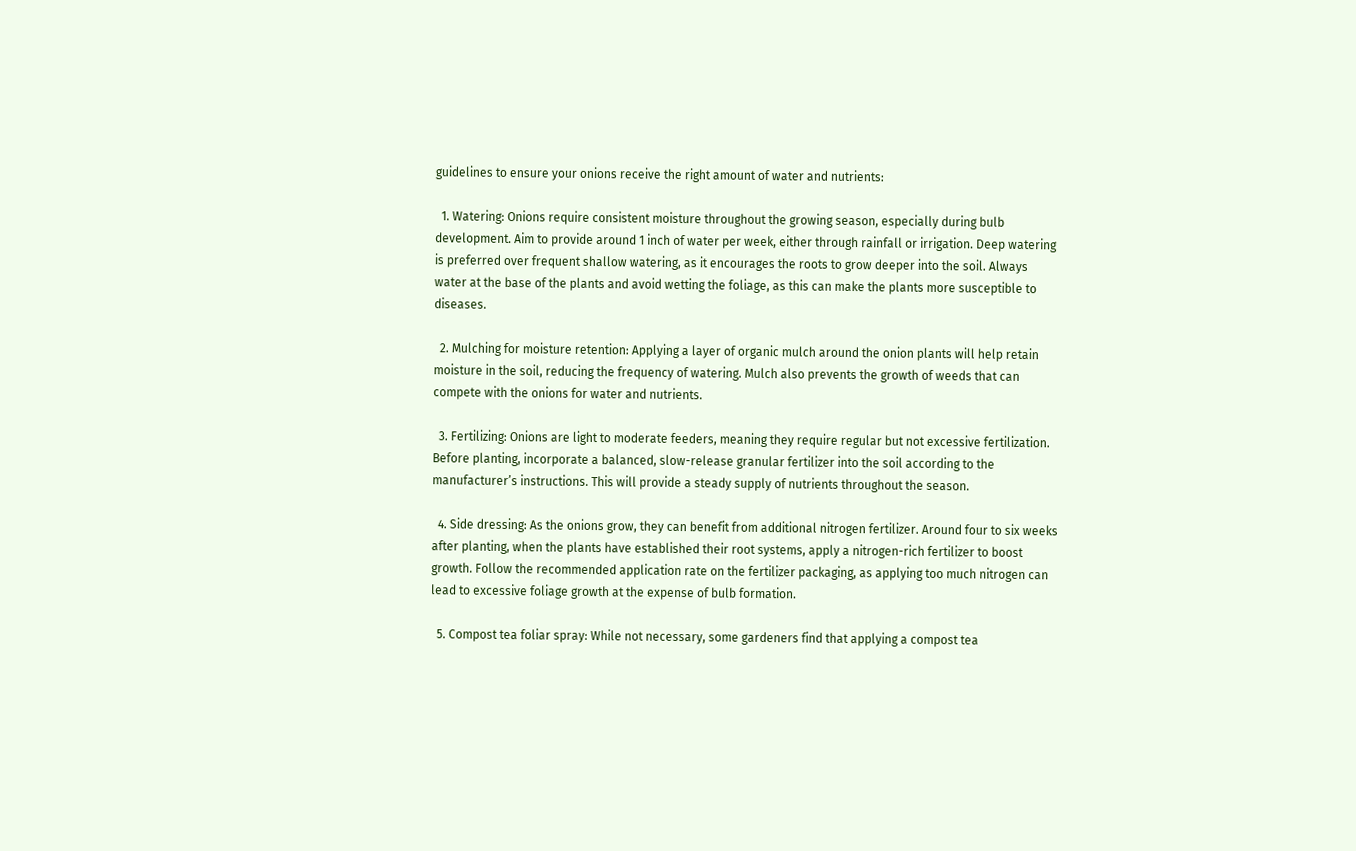guidelines to ensure your onions receive the right amount of water and nutrients:

  1. Watering: Onions require consistent moisture throughout the growing season, especially during bulb development. Aim to provide around 1 inch of water per week, either through rainfall or irrigation. Deep watering is preferred over frequent shallow watering, as it encourages the roots to grow deeper into the soil. Always water at the base of the plants and avoid wetting the foliage, as this can make the plants more susceptible to diseases.

  2. Mulching for moisture retention: Applying a layer of organic mulch around the onion plants will help retain moisture in the soil, reducing the frequency of watering. Mulch also prevents the growth of weeds that can compete with the onions for water and nutrients.

  3. Fertilizing: Onions are light to moderate feeders, meaning they require regular but not excessive fertilization. Before planting, incorporate a balanced, slow-release granular fertilizer into the soil according to the manufacturer’s instructions. This will provide a steady supply of nutrients throughout the season.

  4. Side dressing: As the onions grow, they can benefit from additional nitrogen fertilizer. Around four to six weeks after planting, when the plants have established their root systems, apply a nitrogen-rich fertilizer to boost growth. Follow the recommended application rate on the fertilizer packaging, as applying too much nitrogen can lead to excessive foliage growth at the expense of bulb formation.

  5. Compost tea foliar spray: While not necessary, some gardeners find that applying a compost tea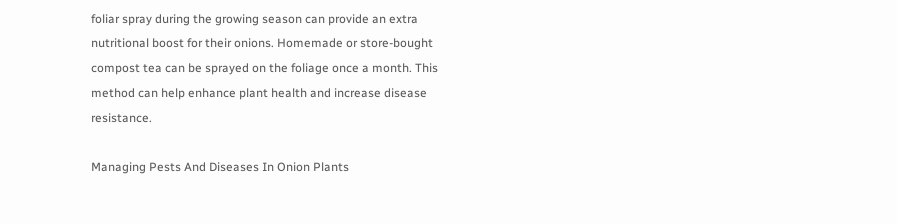foliar spray during the growing season can provide an extra nutritional boost for their onions. Homemade or store-bought compost tea can be sprayed on the foliage once a month. This method can help enhance plant health and increase disease resistance.

Managing Pests And Diseases In Onion Plants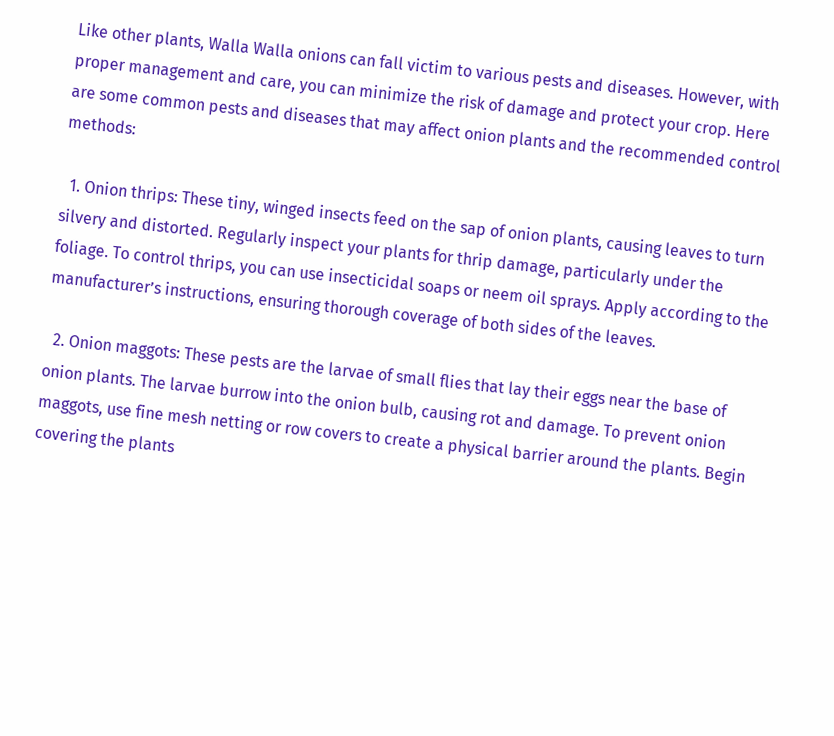Like other plants, Walla Walla onions can fall victim to various pests and diseases. However, with proper management and care, you can minimize the risk of damage and protect your crop. Here are some common pests and diseases that may affect onion plants and the recommended control methods:

  1. Onion thrips: These tiny, winged insects feed on the sap of onion plants, causing leaves to turn silvery and distorted. Regularly inspect your plants for thrip damage, particularly under the foliage. To control thrips, you can use insecticidal soaps or neem oil sprays. Apply according to the manufacturer’s instructions, ensuring thorough coverage of both sides of the leaves.

  2. Onion maggots: These pests are the larvae of small flies that lay their eggs near the base of onion plants. The larvae burrow into the onion bulb, causing rot and damage. To prevent onion maggots, use fine mesh netting or row covers to create a physical barrier around the plants. Begin covering the plants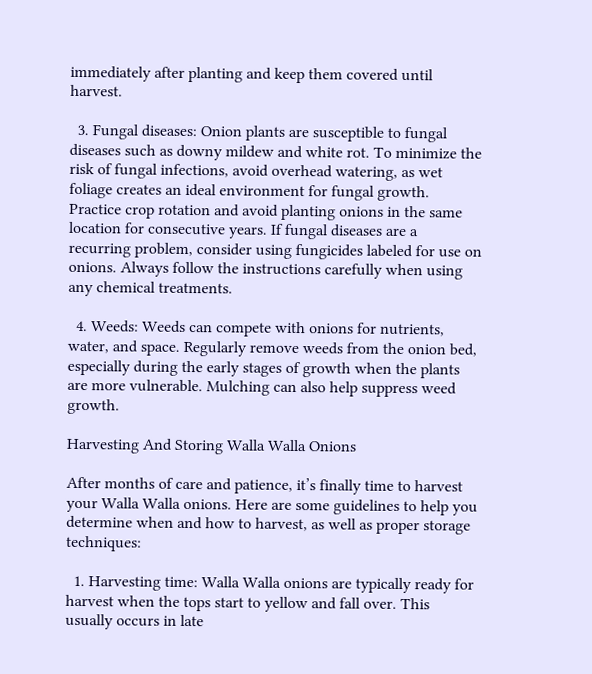immediately after planting and keep them covered until harvest.

  3. Fungal diseases: Onion plants are susceptible to fungal diseases such as downy mildew and white rot. To minimize the risk of fungal infections, avoid overhead watering, as wet foliage creates an ideal environment for fungal growth. Practice crop rotation and avoid planting onions in the same location for consecutive years. If fungal diseases are a recurring problem, consider using fungicides labeled for use on onions. Always follow the instructions carefully when using any chemical treatments.

  4. Weeds: Weeds can compete with onions for nutrients, water, and space. Regularly remove weeds from the onion bed, especially during the early stages of growth when the plants are more vulnerable. Mulching can also help suppress weed growth.

Harvesting And Storing Walla Walla Onions

After months of care and patience, it’s finally time to harvest your Walla Walla onions. Here are some guidelines to help you determine when and how to harvest, as well as proper storage techniques:

  1. Harvesting time: Walla Walla onions are typically ready for harvest when the tops start to yellow and fall over. This usually occurs in late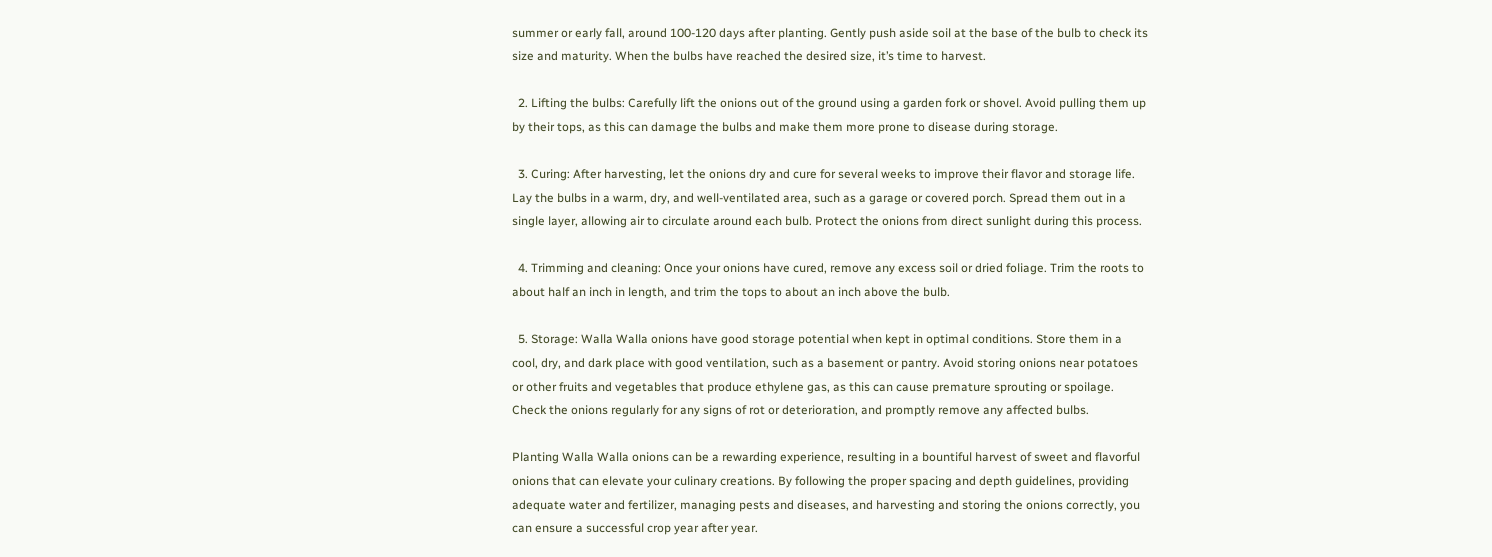summer or early fall, around 100-120 days after planting. Gently push aside soil at the base of the bulb to check its size and maturity. When the bulbs have reached the desired size, it’s time to harvest.

  2. Lifting the bulbs: Carefully lift the onions out of the ground using a garden fork or shovel. Avoid pulling them up by their tops, as this can damage the bulbs and make them more prone to disease during storage.

  3. Curing: After harvesting, let the onions dry and cure for several weeks to improve their flavor and storage life. Lay the bulbs in a warm, dry, and well-ventilated area, such as a garage or covered porch. Spread them out in a single layer, allowing air to circulate around each bulb. Protect the onions from direct sunlight during this process.

  4. Trimming and cleaning: Once your onions have cured, remove any excess soil or dried foliage. Trim the roots to about half an inch in length, and trim the tops to about an inch above the bulb.

  5. Storage: Walla Walla onions have good storage potential when kept in optimal conditions. Store them in a cool, dry, and dark place with good ventilation, such as a basement or pantry. Avoid storing onions near potatoes or other fruits and vegetables that produce ethylene gas, as this can cause premature sprouting or spoilage. Check the onions regularly for any signs of rot or deterioration, and promptly remove any affected bulbs.

Planting Walla Walla onions can be a rewarding experience, resulting in a bountiful harvest of sweet and flavorful onions that can elevate your culinary creations. By following the proper spacing and depth guidelines, providing adequate water and fertilizer, managing pests and diseases, and harvesting and storing the onions correctly, you can ensure a successful crop year after year.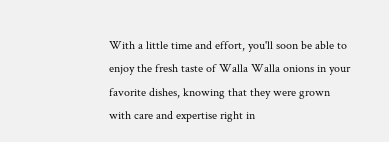With a little time and effort, you'll soon be able to enjoy the fresh taste of Walla Walla onions in your favorite dishes, knowing that they were grown with care and expertise right in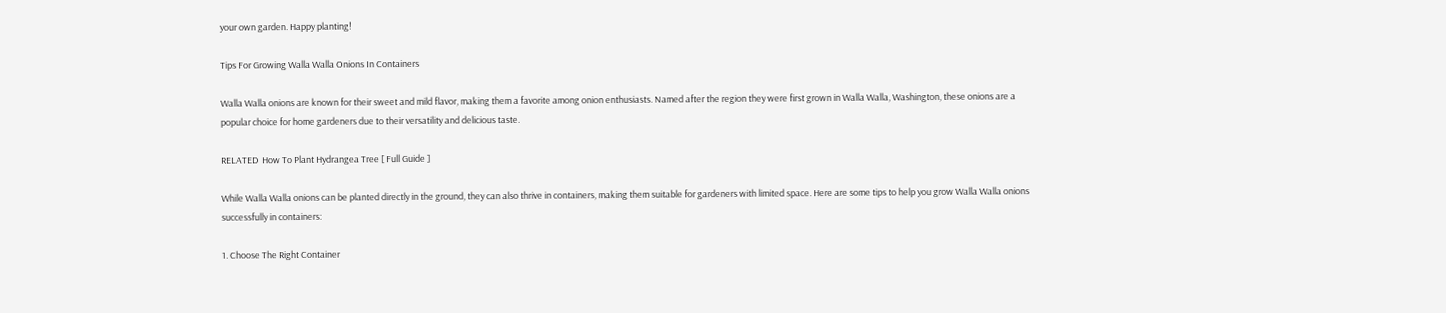your own garden. Happy planting!

Tips For Growing Walla Walla Onions In Containers

Walla Walla onions are known for their sweet and mild flavor, making them a favorite among onion enthusiasts. Named after the region they were first grown in Walla Walla, Washington, these onions are a popular choice for home gardeners due to their versatility and delicious taste.

RELATED  How To Plant Hydrangea Tree [ Full Guide ]

While Walla Walla onions can be planted directly in the ground, they can also thrive in containers, making them suitable for gardeners with limited space. Here are some tips to help you grow Walla Walla onions successfully in containers:

1. Choose The Right Container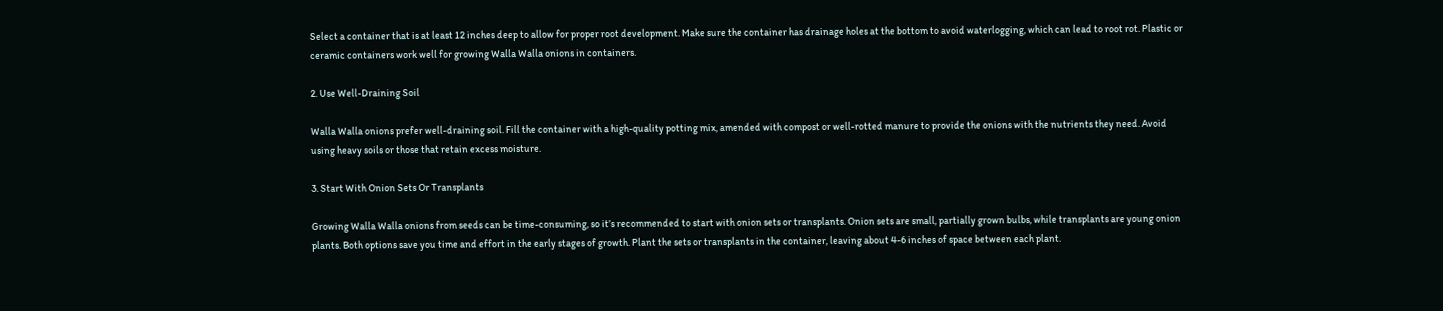Select a container that is at least 12 inches deep to allow for proper root development. Make sure the container has drainage holes at the bottom to avoid waterlogging, which can lead to root rot. Plastic or ceramic containers work well for growing Walla Walla onions in containers.

2. Use Well-Draining Soil

Walla Walla onions prefer well-draining soil. Fill the container with a high-quality potting mix, amended with compost or well-rotted manure to provide the onions with the nutrients they need. Avoid using heavy soils or those that retain excess moisture.

3. Start With Onion Sets Or Transplants

Growing Walla Walla onions from seeds can be time-consuming, so it’s recommended to start with onion sets or transplants. Onion sets are small, partially grown bulbs, while transplants are young onion plants. Both options save you time and effort in the early stages of growth. Plant the sets or transplants in the container, leaving about 4-6 inches of space between each plant.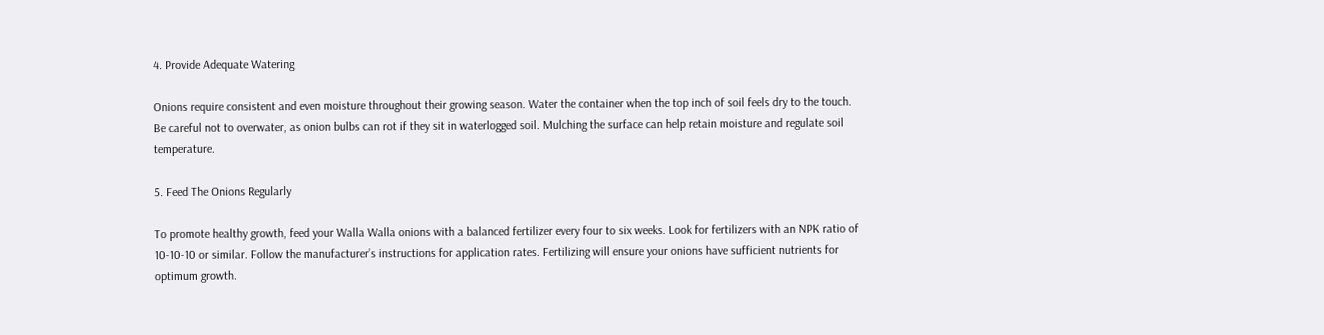4. Provide Adequate Watering

Onions require consistent and even moisture throughout their growing season. Water the container when the top inch of soil feels dry to the touch. Be careful not to overwater, as onion bulbs can rot if they sit in waterlogged soil. Mulching the surface can help retain moisture and regulate soil temperature.

5. Feed The Onions Regularly

To promote healthy growth, feed your Walla Walla onions with a balanced fertilizer every four to six weeks. Look for fertilizers with an NPK ratio of 10-10-10 or similar. Follow the manufacturer’s instructions for application rates. Fertilizing will ensure your onions have sufficient nutrients for optimum growth.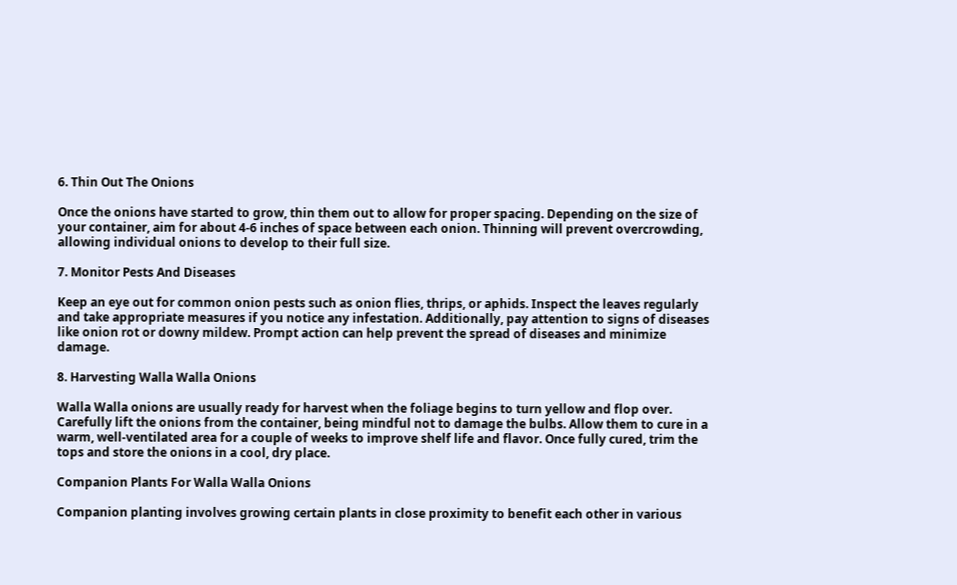6. Thin Out The Onions

Once the onions have started to grow, thin them out to allow for proper spacing. Depending on the size of your container, aim for about 4-6 inches of space between each onion. Thinning will prevent overcrowding, allowing individual onions to develop to their full size.

7. Monitor Pests And Diseases

Keep an eye out for common onion pests such as onion flies, thrips, or aphids. Inspect the leaves regularly and take appropriate measures if you notice any infestation. Additionally, pay attention to signs of diseases like onion rot or downy mildew. Prompt action can help prevent the spread of diseases and minimize damage.

8. Harvesting Walla Walla Onions

Walla Walla onions are usually ready for harvest when the foliage begins to turn yellow and flop over. Carefully lift the onions from the container, being mindful not to damage the bulbs. Allow them to cure in a warm, well-ventilated area for a couple of weeks to improve shelf life and flavor. Once fully cured, trim the tops and store the onions in a cool, dry place.

Companion Plants For Walla Walla Onions

Companion planting involves growing certain plants in close proximity to benefit each other in various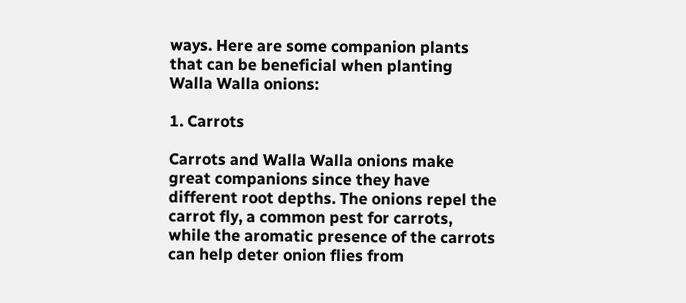ways. Here are some companion plants that can be beneficial when planting Walla Walla onions:

1. Carrots

Carrots and Walla Walla onions make great companions since they have different root depths. The onions repel the carrot fly, a common pest for carrots, while the aromatic presence of the carrots can help deter onion flies from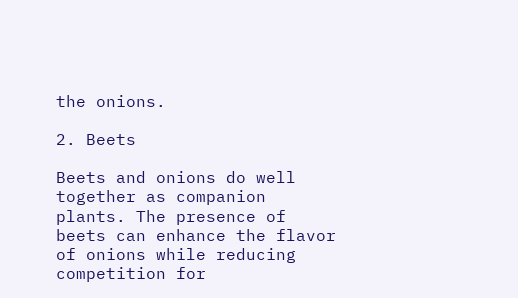the onions.

2. Beets

Beets and onions do well together as companion plants. The presence of beets can enhance the flavor of onions while reducing competition for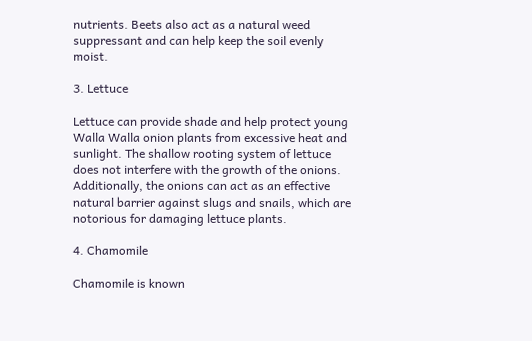nutrients. Beets also act as a natural weed suppressant and can help keep the soil evenly moist.

3. Lettuce

Lettuce can provide shade and help protect young Walla Walla onion plants from excessive heat and sunlight. The shallow rooting system of lettuce does not interfere with the growth of the onions. Additionally, the onions can act as an effective natural barrier against slugs and snails, which are notorious for damaging lettuce plants.

4. Chamomile

Chamomile is known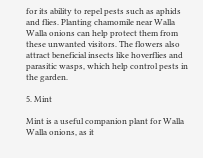for its ability to repel pests such as aphids and flies. Planting chamomile near Walla Walla onions can help protect them from these unwanted visitors. The flowers also attract beneficial insects like hoverflies and parasitic wasps, which help control pests in the garden.

5. Mint

Mint is a useful companion plant for Walla Walla onions, as it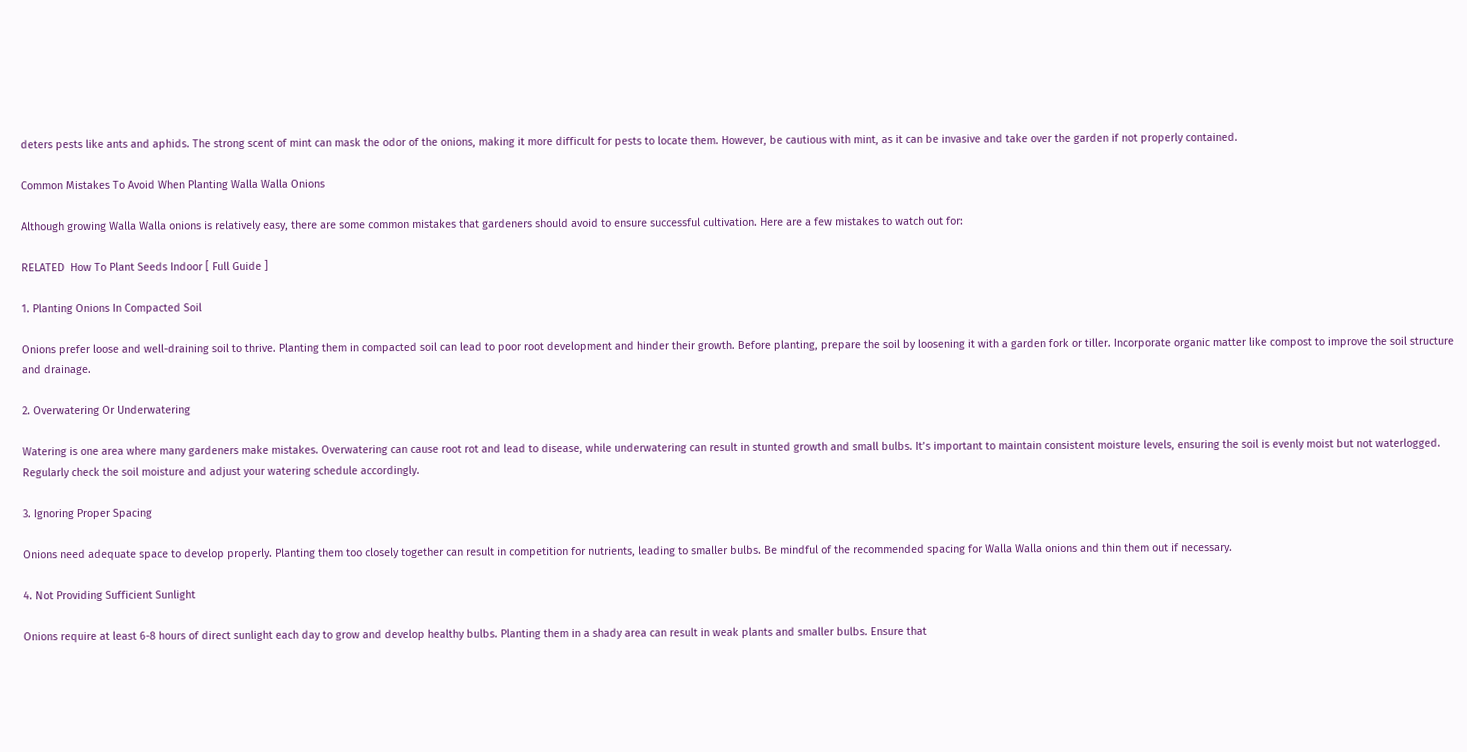deters pests like ants and aphids. The strong scent of mint can mask the odor of the onions, making it more difficult for pests to locate them. However, be cautious with mint, as it can be invasive and take over the garden if not properly contained.

Common Mistakes To Avoid When Planting Walla Walla Onions

Although growing Walla Walla onions is relatively easy, there are some common mistakes that gardeners should avoid to ensure successful cultivation. Here are a few mistakes to watch out for:

RELATED  How To Plant Seeds Indoor [ Full Guide ]

1. Planting Onions In Compacted Soil

Onions prefer loose and well-draining soil to thrive. Planting them in compacted soil can lead to poor root development and hinder their growth. Before planting, prepare the soil by loosening it with a garden fork or tiller. Incorporate organic matter like compost to improve the soil structure and drainage.

2. Overwatering Or Underwatering

Watering is one area where many gardeners make mistakes. Overwatering can cause root rot and lead to disease, while underwatering can result in stunted growth and small bulbs. It’s important to maintain consistent moisture levels, ensuring the soil is evenly moist but not waterlogged. Regularly check the soil moisture and adjust your watering schedule accordingly.

3. Ignoring Proper Spacing

Onions need adequate space to develop properly. Planting them too closely together can result in competition for nutrients, leading to smaller bulbs. Be mindful of the recommended spacing for Walla Walla onions and thin them out if necessary.

4. Not Providing Sufficient Sunlight

Onions require at least 6-8 hours of direct sunlight each day to grow and develop healthy bulbs. Planting them in a shady area can result in weak plants and smaller bulbs. Ensure that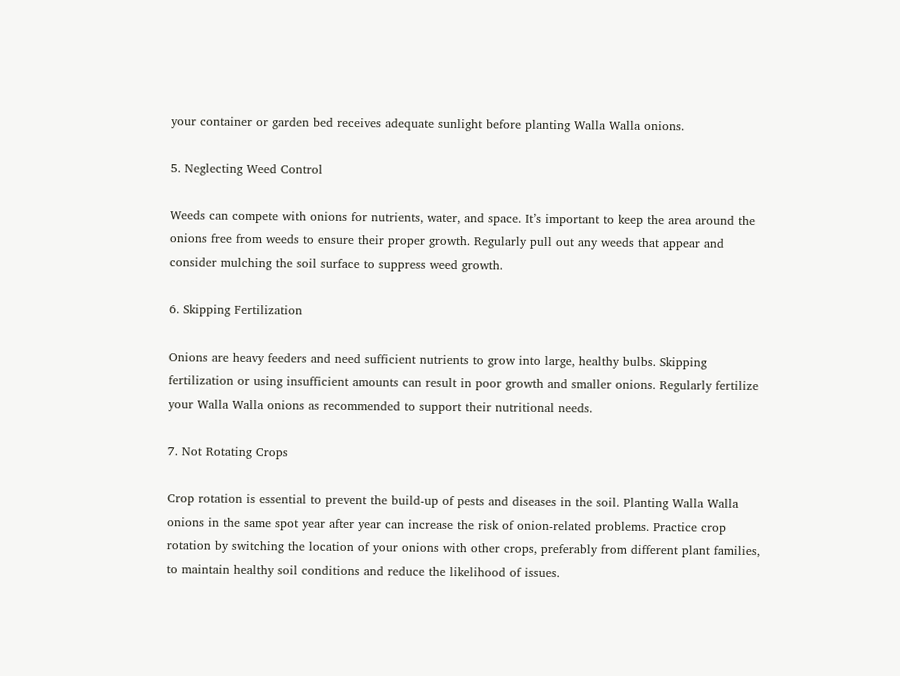your container or garden bed receives adequate sunlight before planting Walla Walla onions.

5. Neglecting Weed Control

Weeds can compete with onions for nutrients, water, and space. It’s important to keep the area around the onions free from weeds to ensure their proper growth. Regularly pull out any weeds that appear and consider mulching the soil surface to suppress weed growth.

6. Skipping Fertilization

Onions are heavy feeders and need sufficient nutrients to grow into large, healthy bulbs. Skipping fertilization or using insufficient amounts can result in poor growth and smaller onions. Regularly fertilize your Walla Walla onions as recommended to support their nutritional needs.

7. Not Rotating Crops

Crop rotation is essential to prevent the build-up of pests and diseases in the soil. Planting Walla Walla onions in the same spot year after year can increase the risk of onion-related problems. Practice crop rotation by switching the location of your onions with other crops, preferably from different plant families, to maintain healthy soil conditions and reduce the likelihood of issues.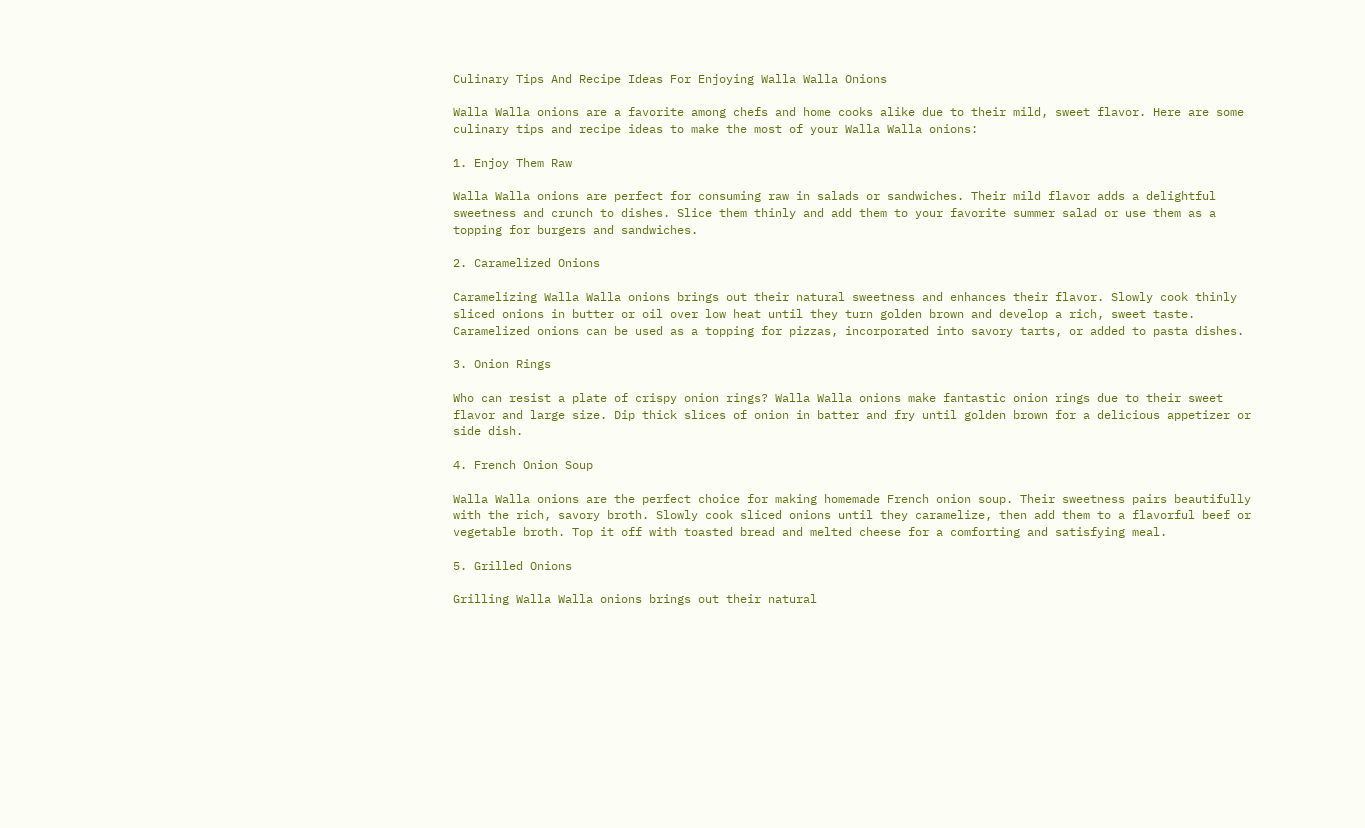Culinary Tips And Recipe Ideas For Enjoying Walla Walla Onions

Walla Walla onions are a favorite among chefs and home cooks alike due to their mild, sweet flavor. Here are some culinary tips and recipe ideas to make the most of your Walla Walla onions:

1. Enjoy Them Raw

Walla Walla onions are perfect for consuming raw in salads or sandwiches. Their mild flavor adds a delightful sweetness and crunch to dishes. Slice them thinly and add them to your favorite summer salad or use them as a topping for burgers and sandwiches.

2. Caramelized Onions

Caramelizing Walla Walla onions brings out their natural sweetness and enhances their flavor. Slowly cook thinly sliced onions in butter or oil over low heat until they turn golden brown and develop a rich, sweet taste. Caramelized onions can be used as a topping for pizzas, incorporated into savory tarts, or added to pasta dishes.

3. Onion Rings

Who can resist a plate of crispy onion rings? Walla Walla onions make fantastic onion rings due to their sweet flavor and large size. Dip thick slices of onion in batter and fry until golden brown for a delicious appetizer or side dish.

4. French Onion Soup

Walla Walla onions are the perfect choice for making homemade French onion soup. Their sweetness pairs beautifully with the rich, savory broth. Slowly cook sliced onions until they caramelize, then add them to a flavorful beef or vegetable broth. Top it off with toasted bread and melted cheese for a comforting and satisfying meal.

5. Grilled Onions

Grilling Walla Walla onions brings out their natural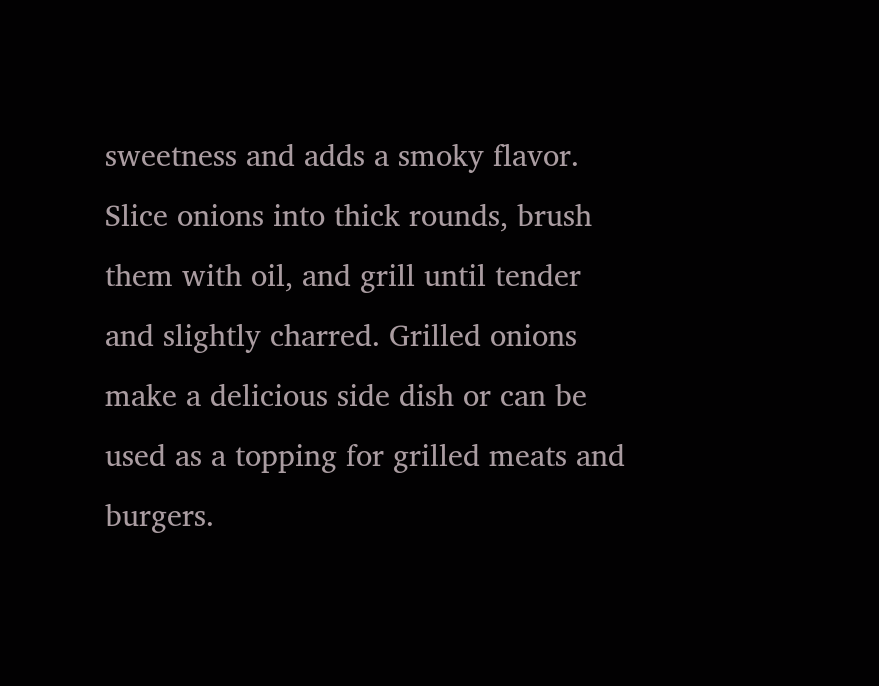sweetness and adds a smoky flavor. Slice onions into thick rounds, brush them with oil, and grill until tender and slightly charred. Grilled onions make a delicious side dish or can be used as a topping for grilled meats and burgers.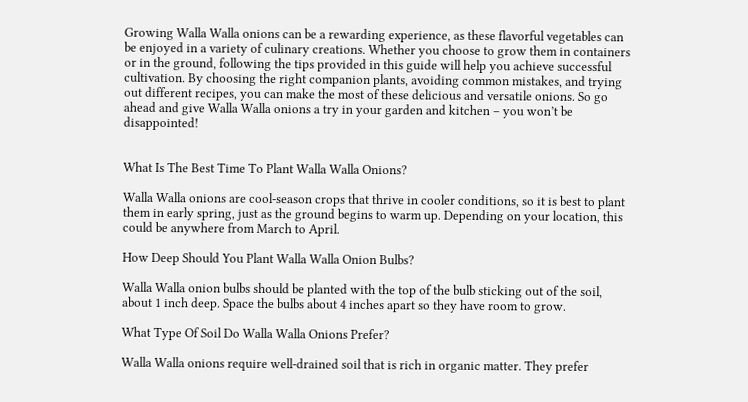Growing Walla Walla onions can be a rewarding experience, as these flavorful vegetables can be enjoyed in a variety of culinary creations. Whether you choose to grow them in containers or in the ground, following the tips provided in this guide will help you achieve successful cultivation. By choosing the right companion plants, avoiding common mistakes, and trying out different recipes, you can make the most of these delicious and versatile onions. So go ahead and give Walla Walla onions a try in your garden and kitchen – you won’t be disappointed!


What Is The Best Time To Plant Walla Walla Onions?

Walla Walla onions are cool-season crops that thrive in cooler conditions, so it is best to plant them in early spring, just as the ground begins to warm up. Depending on your location, this could be anywhere from March to April.

How Deep Should You Plant Walla Walla Onion Bulbs?

Walla Walla onion bulbs should be planted with the top of the bulb sticking out of the soil, about 1 inch deep. Space the bulbs about 4 inches apart so they have room to grow.

What Type Of Soil Do Walla Walla Onions Prefer?

Walla Walla onions require well-drained soil that is rich in organic matter. They prefer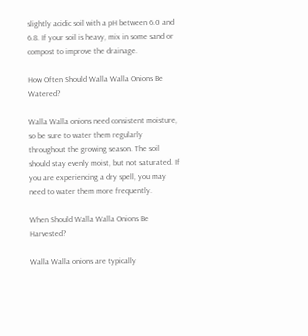slightly acidic soil with a pH between 6.0 and 6.8. If your soil is heavy, mix in some sand or compost to improve the drainage.

How Often Should Walla Walla Onions Be Watered?

Walla Walla onions need consistent moisture, so be sure to water them regularly throughout the growing season. The soil should stay evenly moist, but not saturated. If you are experiencing a dry spell, you may need to water them more frequently.

When Should Walla Walla Onions Be Harvested?

Walla Walla onions are typically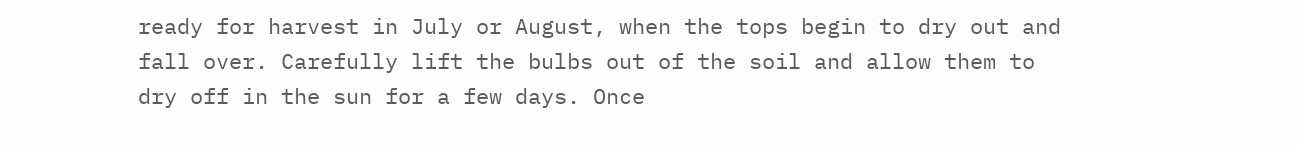ready for harvest in July or August, when the tops begin to dry out and fall over. Carefully lift the bulbs out of the soil and allow them to dry off in the sun for a few days. Once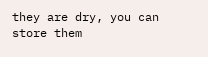they are dry, you can store them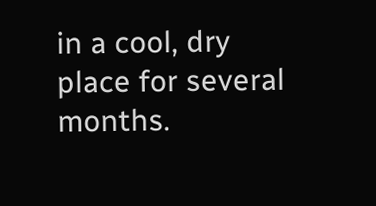in a cool, dry place for several months.